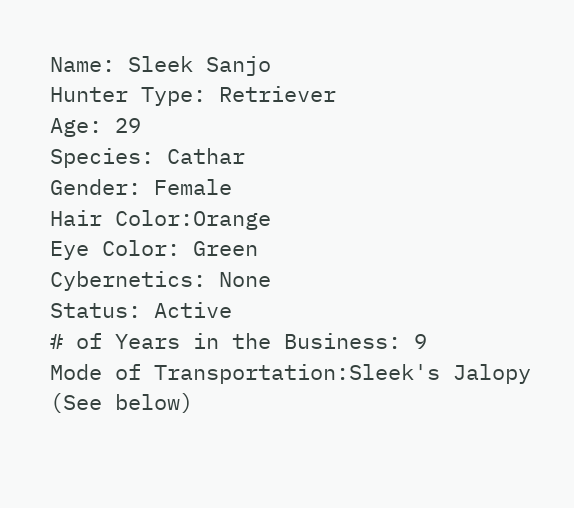Name: Sleek Sanjo
Hunter Type: Retriever
Age: 29
Species: Cathar
Gender: Female
Hair Color:Orange
Eye Color: Green
Cybernetics: None
Status: Active
# of Years in the Business: 9
Mode of Transportation:Sleek's Jalopy (See below)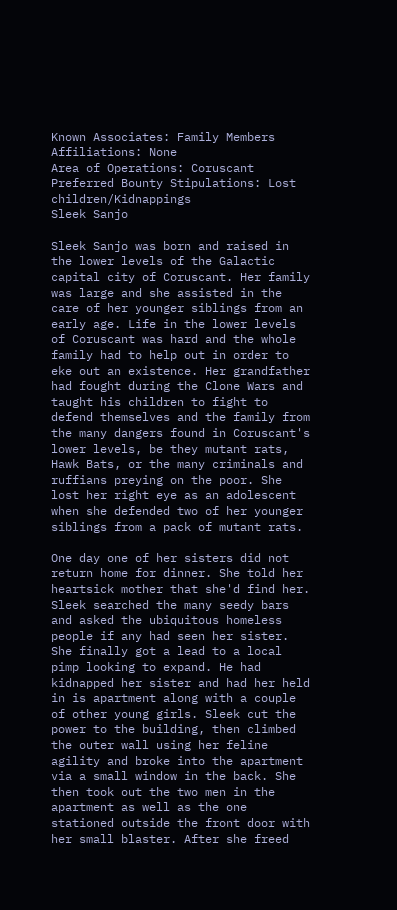Known Associates: Family Members
Affiliations: None
Area of Operations: Coruscant
Preferred Bounty Stipulations: Lost children/Kidnappings
Sleek Sanjo

Sleek Sanjo was born and raised in the lower levels of the Galactic capital city of Coruscant. Her family was large and she assisted in the care of her younger siblings from an early age. Life in the lower levels of Coruscant was hard and the whole family had to help out in order to eke out an existence. Her grandfather had fought during the Clone Wars and taught his children to fight to defend themselves and the family from the many dangers found in Coruscant's lower levels, be they mutant rats, Hawk Bats, or the many criminals and ruffians preying on the poor. She lost her right eye as an adolescent when she defended two of her younger siblings from a pack of mutant rats.

One day one of her sisters did not return home for dinner. She told her heartsick mother that she'd find her. Sleek searched the many seedy bars and asked the ubiquitous homeless people if any had seen her sister. She finally got a lead to a local pimp looking to expand. He had kidnapped her sister and had her held in is apartment along with a couple of other young girls. Sleek cut the power to the building, then climbed the outer wall using her feline agility and broke into the apartment via a small window in the back. She then took out the two men in the apartment as well as the one stationed outside the front door with her small blaster. After she freed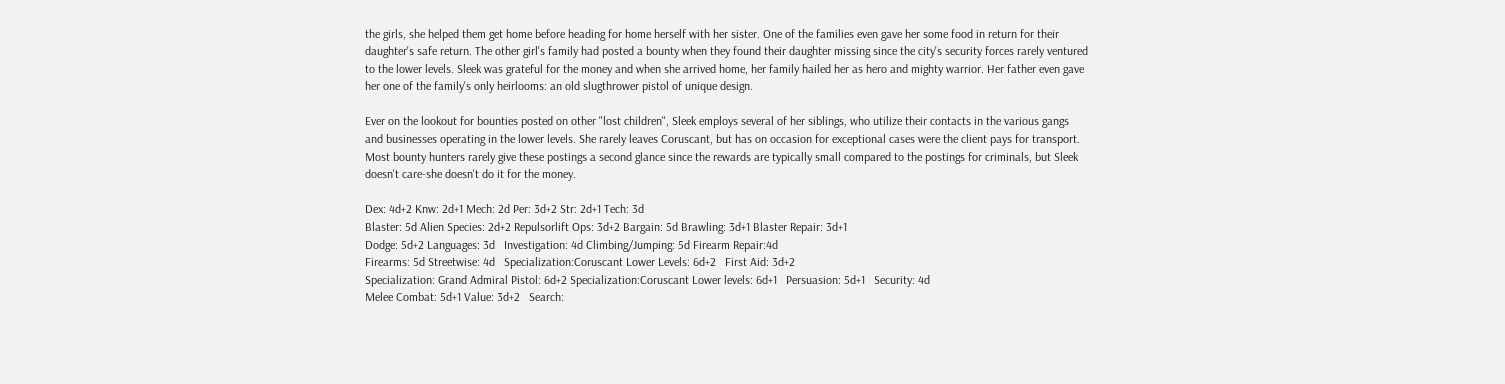the girls, she helped them get home before heading for home herself with her sister. One of the families even gave her some food in return for their daughter's safe return. The other girl's family had posted a bounty when they found their daughter missing since the city's security forces rarely ventured to the lower levels. Sleek was grateful for the money and when she arrived home, her family hailed her as hero and mighty warrior. Her father even gave her one of the family's only heirlooms: an old slugthrower pistol of unique design.

Ever on the lookout for bounties posted on other "lost children", Sleek employs several of her siblings, who utilize their contacts in the various gangs and businesses operating in the lower levels. She rarely leaves Coruscant, but has on occasion for exceptional cases were the client pays for transport. Most bounty hunters rarely give these postings a second glance since the rewards are typically small compared to the postings for criminals, but Sleek doesn't care-she doesn't do it for the money.

Dex: 4d+2 Knw: 2d+1 Mech: 2d Per: 3d+2 Str: 2d+1 Tech: 3d
Blaster: 5d Alien Species: 2d+2 Repulsorlift Ops: 3d+2 Bargain: 5d Brawling: 3d+1 Blaster Repair: 3d+1
Dodge: 5d+2 Languages: 3d   Investigation: 4d Climbing/Jumping: 5d Firearm Repair:4d
Firearms: 5d Streetwise: 4d   Specialization:Coruscant Lower Levels: 6d+2   First Aid: 3d+2
Specialization: Grand Admiral Pistol: 6d+2 Specialization:Coruscant Lower levels: 6d+1   Persuasion: 5d+1   Security: 4d
Melee Combat: 5d+1 Value: 3d+2   Search: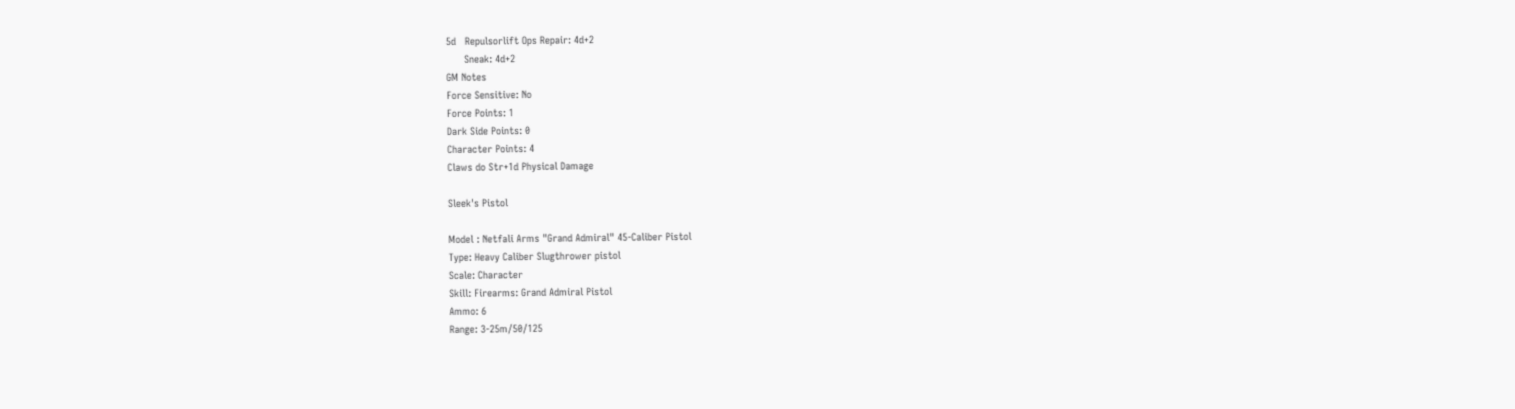5d   Repulsorlift Ops Repair: 4d+2
      Sneak: 4d+2
GM Notes
Force Sensitive: No
Force Points: 1
Dark Side Points: 0
Character Points: 4
Claws do Str+1d Physical Damage

Sleek's Pistol

Model : Netfali Arms "Grand Admiral" 45-Caliber Pistol
Type: Heavy Caliber Slugthrower pistol
Scale: Character
Skill: Firearms: Grand Admiral Pistol
Ammo: 6
Range: 3-25m/50/125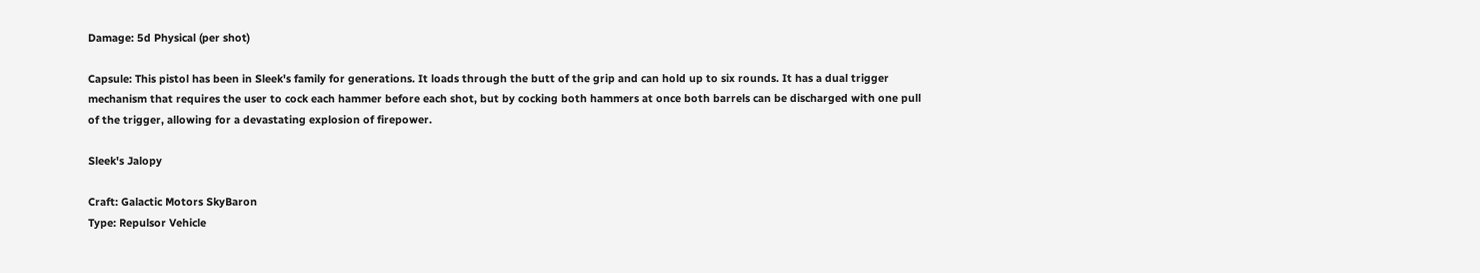Damage: 5d Physical (per shot)

Capsule: This pistol has been in Sleek's family for generations. It loads through the butt of the grip and can hold up to six rounds. It has a dual trigger mechanism that requires the user to cock each hammer before each shot, but by cocking both hammers at once both barrels can be discharged with one pull of the trigger, allowing for a devastating explosion of firepower.

Sleek's Jalopy

Craft: Galactic Motors SkyBaron
Type: Repulsor Vehicle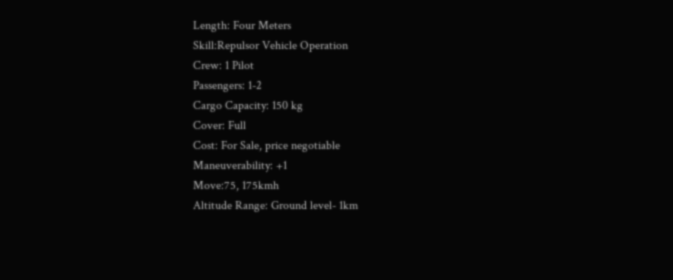Length: Four Meters
Skill:Repulsor Vehicle Operation
Crew: 1 Pilot
Passengers: 1-2
Cargo Capacity: 150 kg
Cover: Full
Cost: For Sale, price negotiable
Maneuverability: +1
Move:75, 175kmh
Altitude Range: Ground level- 1km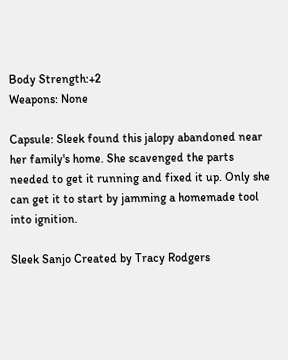Body Strength:+2
Weapons: None

Capsule: Sleek found this jalopy abandoned near her family's home. She scavenged the parts needed to get it running and fixed it up. Only she can get it to start by jamming a homemade tool into ignition.

Sleek Sanjo Created by Tracy Rodgers